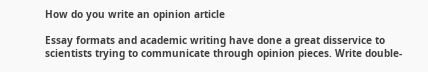How do you write an opinion article

Essay formats and academic writing have done a great disservice to scientists trying to communicate through opinion pieces. Write double-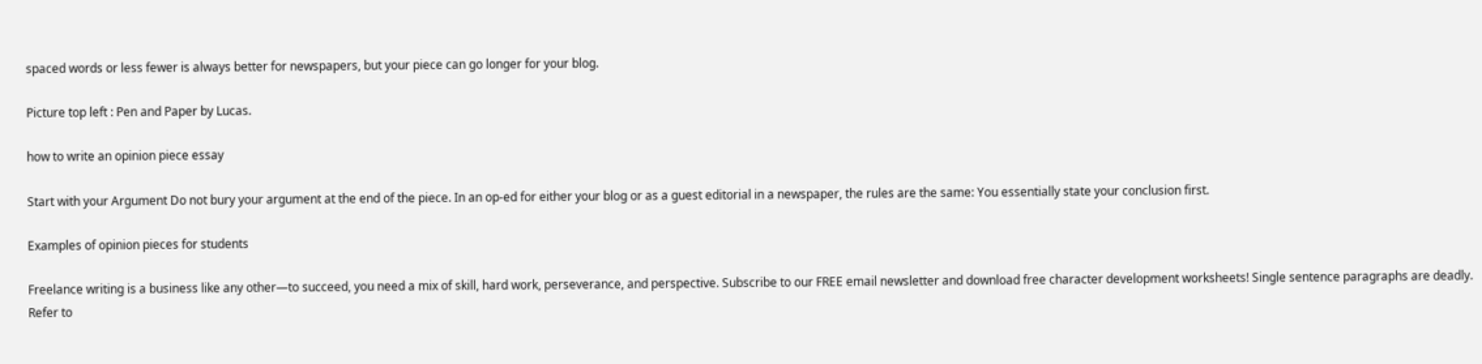spaced words or less fewer is always better for newspapers, but your piece can go longer for your blog.

Picture top left : Pen and Paper by Lucas.

how to write an opinion piece essay

Start with your Argument Do not bury your argument at the end of the piece. In an op-ed for either your blog or as a guest editorial in a newspaper, the rules are the same: You essentially state your conclusion first.

Examples of opinion pieces for students

Freelance writing is a business like any other—to succeed, you need a mix of skill, hard work, perseverance, and perspective. Subscribe to our FREE email newsletter and download free character development worksheets! Single sentence paragraphs are deadly. Refer to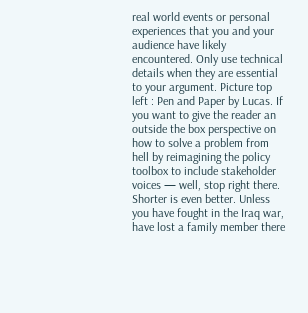real world events or personal experiences that you and your audience have likely encountered. Only use technical details when they are essential to your argument. Picture top left : Pen and Paper by Lucas. If you want to give the reader an outside the box perspective on how to solve a problem from hell by reimagining the policy toolbox to include stakeholder voices — well, stop right there. Shorter is even better. Unless you have fought in the Iraq war, have lost a family member there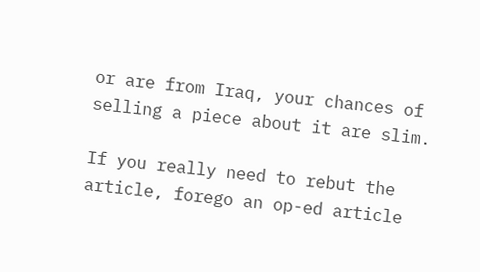or are from Iraq, your chances of selling a piece about it are slim.

If you really need to rebut the article, forego an op-ed article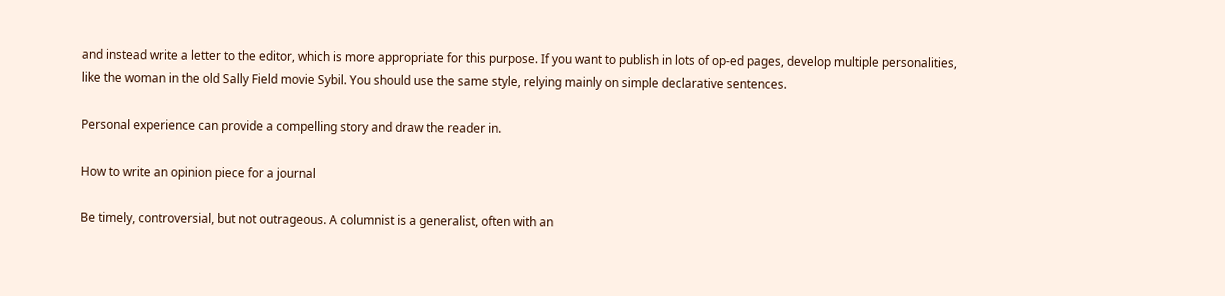and instead write a letter to the editor, which is more appropriate for this purpose. If you want to publish in lots of op-ed pages, develop multiple personalities, like the woman in the old Sally Field movie Sybil. You should use the same style, relying mainly on simple declarative sentences.

Personal experience can provide a compelling story and draw the reader in.

How to write an opinion piece for a journal

Be timely, controversial, but not outrageous. A columnist is a generalist, often with an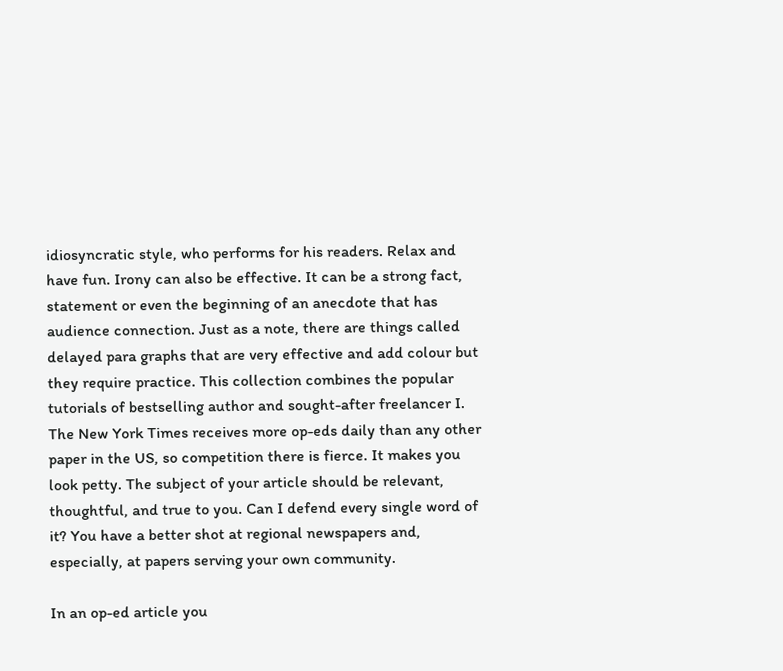idiosyncratic style, who performs for his readers. Relax and have fun. Irony can also be effective. It can be a strong fact, statement or even the beginning of an anecdote that has audience connection. Just as a note, there are things called delayed para graphs that are very effective and add colour but they require practice. This collection combines the popular tutorials of bestselling author and sought-after freelancer I. The New York Times receives more op-eds daily than any other paper in the US, so competition there is fierce. It makes you look petty. The subject of your article should be relevant, thoughtful, and true to you. Can I defend every single word of it? You have a better shot at regional newspapers and, especially, at papers serving your own community.

In an op-ed article you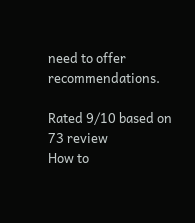need to offer recommendations.

Rated 9/10 based on 73 review
How to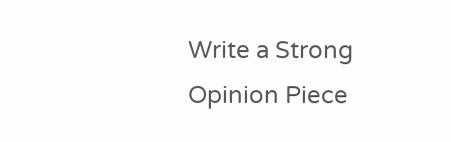Write a Strong Opinion Piece